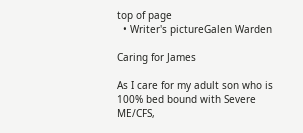top of page
  • Writer's pictureGalen Warden

Caring for James

As I care for my adult son who is 100% bed bound with Severe ME/CFS,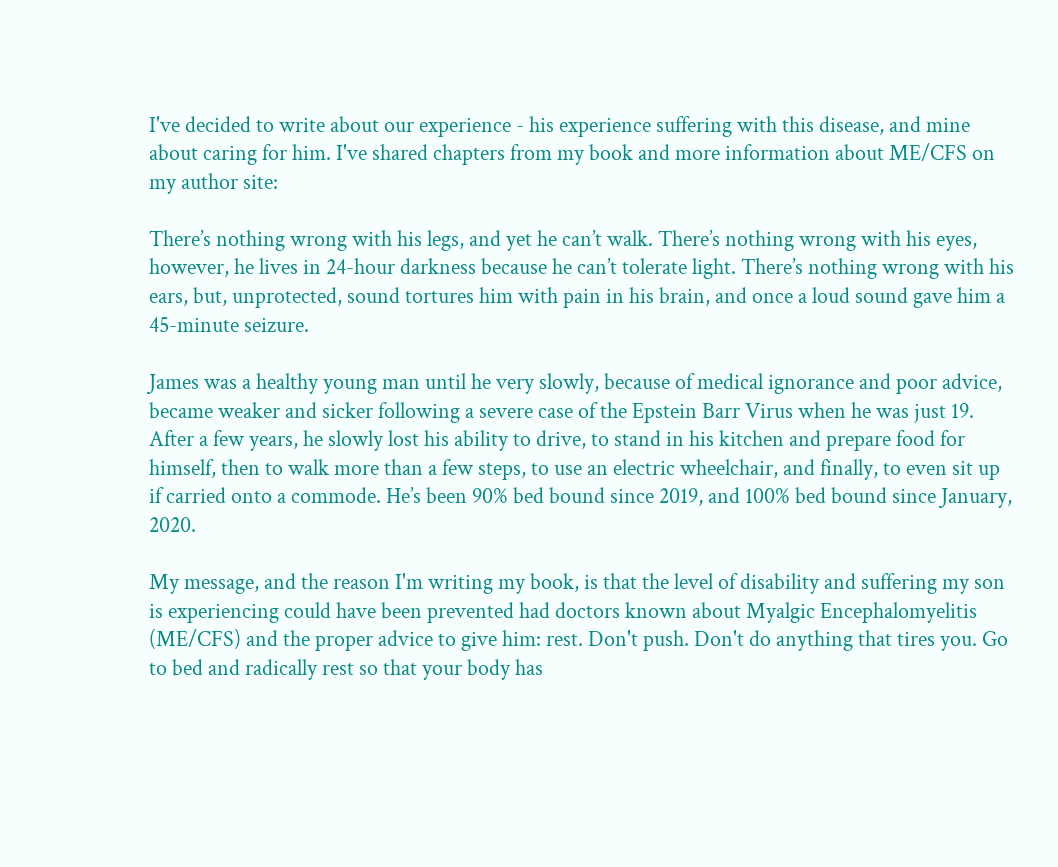I've decided to write about our experience - his experience suffering with this disease, and mine about caring for him. I've shared chapters from my book and more information about ME/CFS on my author site:

There’s nothing wrong with his legs, and yet he can’t walk. There’s nothing wrong with his eyes, however, he lives in 24-hour darkness because he can’t tolerate light. There’s nothing wrong with his ears, but, unprotected, sound tortures him with pain in his brain, and once a loud sound gave him a 45-minute seizure.

James was a healthy young man until he very slowly, because of medical ignorance and poor advice, became weaker and sicker following a severe case of the Epstein Barr Virus when he was just 19. After a few years, he slowly lost his ability to drive, to stand in his kitchen and prepare food for himself, then to walk more than a few steps, to use an electric wheelchair, and finally, to even sit up if carried onto a commode. He’s been 90% bed bound since 2019, and 100% bed bound since January, 2020.

My message, and the reason I'm writing my book, is that the level of disability and suffering my son is experiencing could have been prevented had doctors known about Myalgic Encephalomyelitis (ME/CFS) and the proper advice to give him: rest. Don't push. Don't do anything that tires you. Go to bed and radically rest so that your body has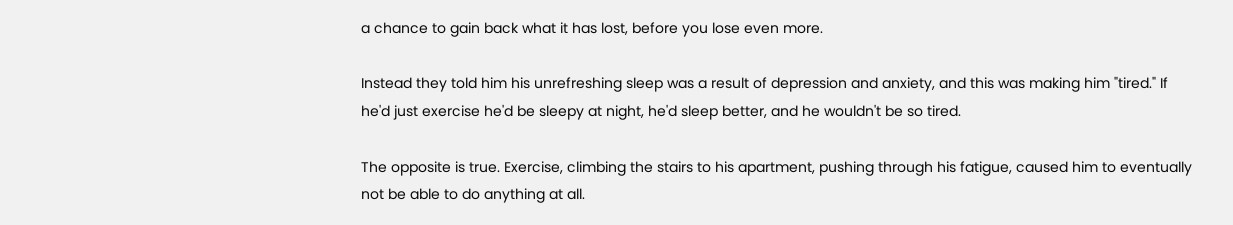a chance to gain back what it has lost, before you lose even more.

Instead they told him his unrefreshing sleep was a result of depression and anxiety, and this was making him "tired." If he'd just exercise he'd be sleepy at night, he'd sleep better, and he wouldn't be so tired.

The opposite is true. Exercise, climbing the stairs to his apartment, pushing through his fatigue, caused him to eventually not be able to do anything at all.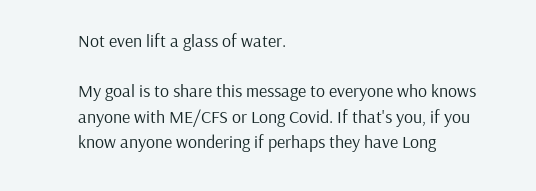Not even lift a glass of water.

My goal is to share this message to everyone who knows anyone with ME/CFS or Long Covid. If that's you, if you know anyone wondering if perhaps they have Long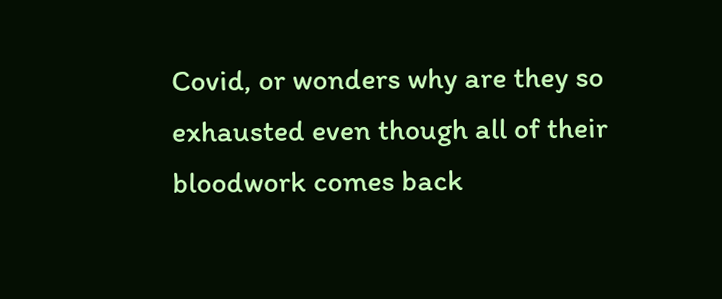Covid, or wonders why are they so exhausted even though all of their bloodwork comes back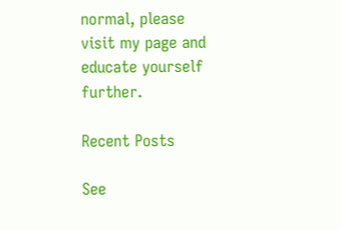normal, please visit my page and educate yourself further.

Recent Posts

See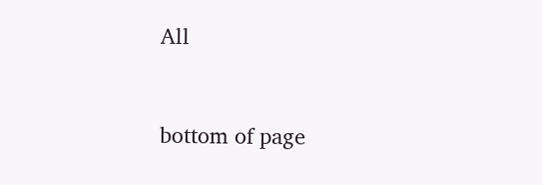All


bottom of page